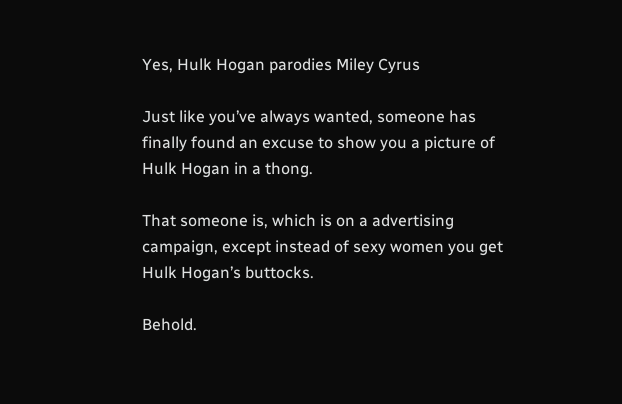Yes, Hulk Hogan parodies Miley Cyrus

Just like you’ve always wanted, someone has finally found an excuse to show you a picture of Hulk Hogan in a thong.

That someone is, which is on a advertising campaign, except instead of sexy women you get Hulk Hogan’s buttocks.

Behold.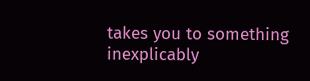takes you to something inexplicably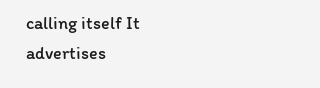calling itself It advertises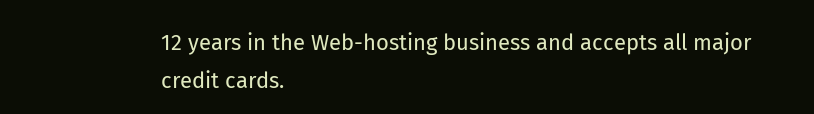12 years in the Web-hosting business and accepts all major credit cards.